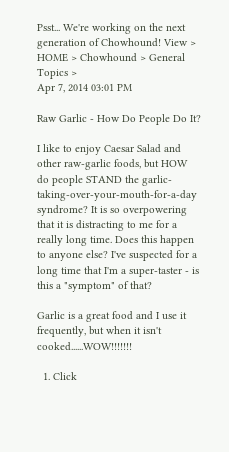Psst... We're working on the next generation of Chowhound! View >
HOME > Chowhound > General Topics >
Apr 7, 2014 03:01 PM

Raw Garlic - How Do People Do It?

I like to enjoy Caesar Salad and other raw-garlic foods, but HOW do people STAND the garlic-taking-over-your-mouth-for-a-day syndrome? It is so overpowering that it is distracting to me for a really long time. Does this happen to anyone else? I've suspected for a long time that I'm a super-taster - is this a "symptom" of that?

Garlic is a great food and I use it frequently, but when it isn't cooked......WOW!!!!!!!

  1. Click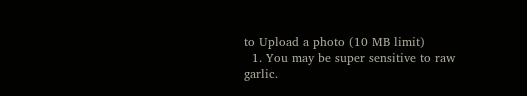to Upload a photo (10 MB limit)
  1. You may be super sensitive to raw garlic.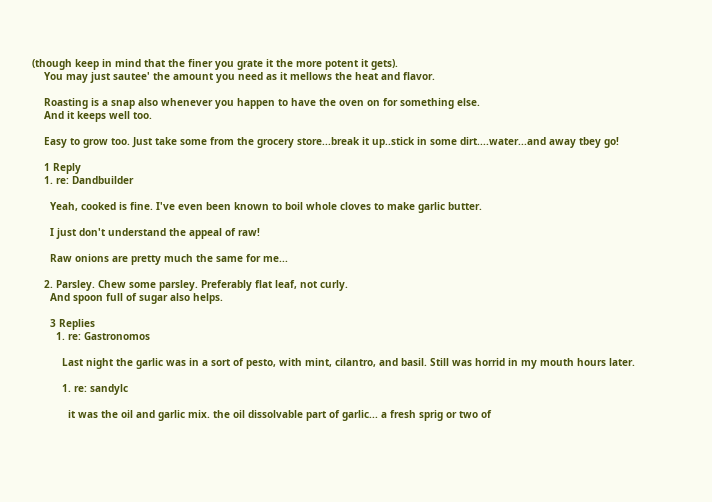(though keep in mind that the finer you grate it the more potent it gets).
    You may just sautee' the amount you need as it mellows the heat and flavor.

    Roasting is a snap also whenever you happen to have the oven on for something else.
    And it keeps well too.

    Easy to grow too. Just take some from the grocery store...break it up..stick in some dirt....water...and away tbey go!

    1 Reply
    1. re: Dandbuilder

      Yeah, cooked is fine. I've even been known to boil whole cloves to make garlic butter.

      I just don't understand the appeal of raw!

      Raw onions are pretty much the same for me...

    2. Parsley. Chew some parsley. Preferably flat leaf, not curly.
      And spoon full of sugar also helps.

      3 Replies
        1. re: Gastronomos

          Last night the garlic was in a sort of pesto, with mint, cilantro, and basil. Still was horrid in my mouth hours later.

          1. re: sandylc

            it was the oil and garlic mix. the oil dissolvable part of garlic... a fresh sprig or two of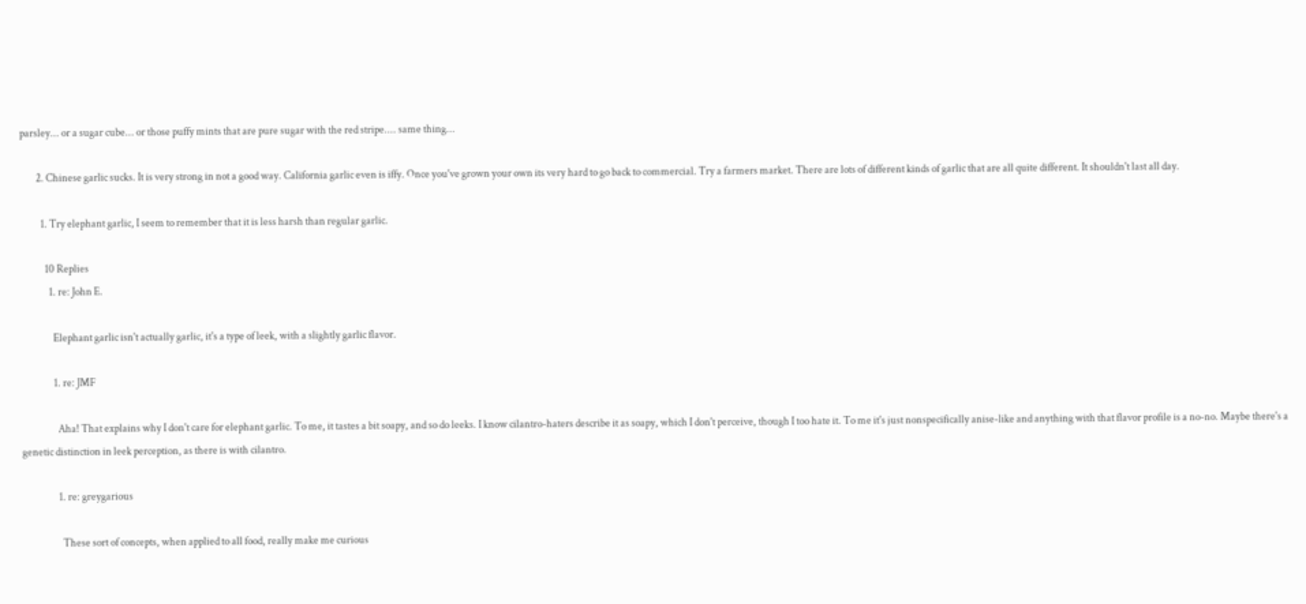parsley... or a sugar cube... or those puffy mints that are pure sugar with the red stripe.... same thing...

        2. Chinese garlic sucks. It is very strong in not a good way. California garlic even is iffy. Once you've grown your own its very hard to go back to commercial. Try a farmers market. There are lots of different kinds of garlic that are all quite different. It shouldn't last all day.

          1. Try elephant garlic, I seem to remember that it is less harsh than regular garlic.

            10 Replies
              1. re: John E.

                Elephant garlic isn't actually garlic, it's a type of leek, with a slightly garlic flavor.

                1. re: JMF

                  Aha! That explains why I don't care for elephant garlic. To me, it tastes a bit soapy, and so do leeks. I know cilantro-haters describe it as soapy, which I don't perceive, though I too hate it. To me it's just nonspecifically anise-like and anything with that flavor profile is a no-no. Maybe there's a genetic distinction in leek perception, as there is with cilantro.

                  1. re: greygarious

                    These sort of concepts, when applied to all food, really make me curious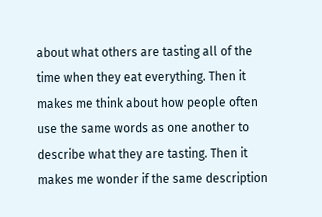about what others are tasting all of the time when they eat everything. Then it makes me think about how people often use the same words as one another to describe what they are tasting. Then it makes me wonder if the same description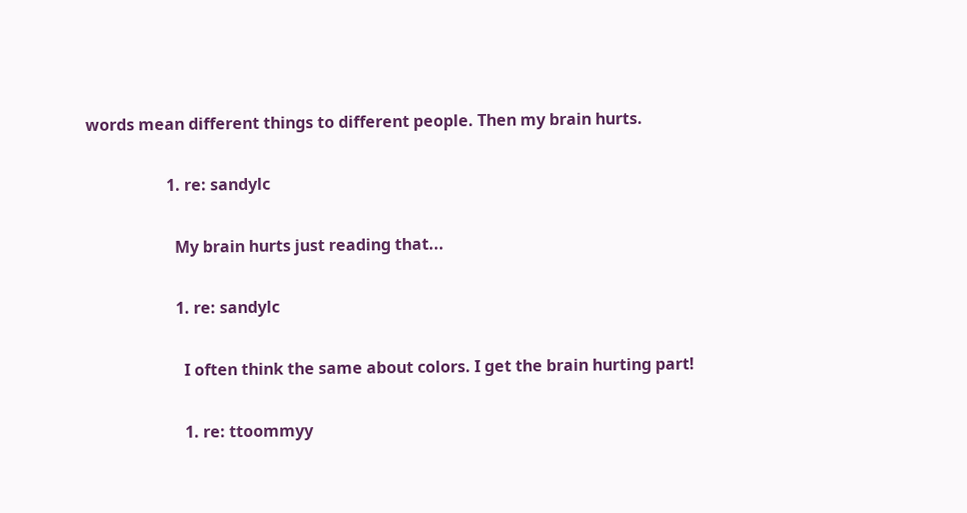words mean different things to different people. Then my brain hurts.

                    1. re: sandylc

                      My brain hurts just reading that...

                      1. re: sandylc

                        I often think the same about colors. I get the brain hurting part!

                        1. re: ttoommyy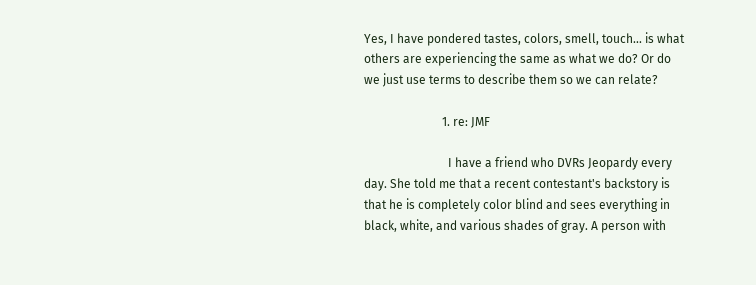Yes, I have pondered tastes, colors, smell, touch... is what others are experiencing the same as what we do? Or do we just use terms to describe them so we can relate?

                          1. re: JMF

                            I have a friend who DVRs Jeopardy every day. She told me that a recent contestant's backstory is that he is completely color blind and sees everything in black, white, and various shades of gray. A person with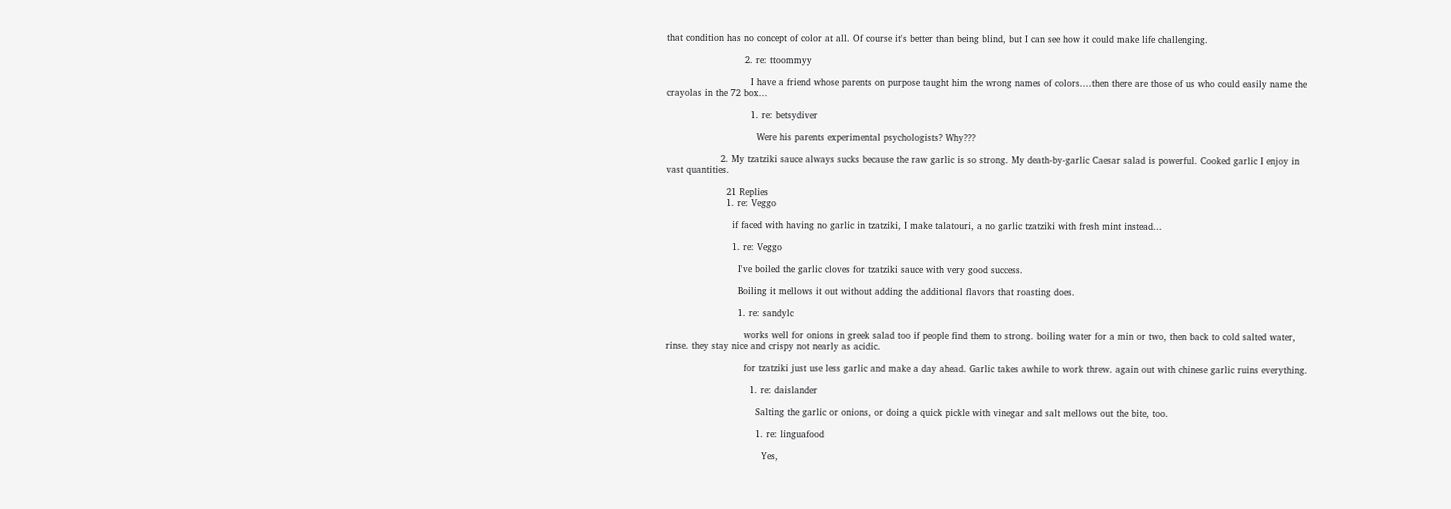that condition has no concept of color at all. Of course it's better than being blind, but I can see how it could make life challenging.

                          2. re: ttoommyy

                            I have a friend whose parents on purpose taught him the wrong names of colors....then there are those of us who could easily name the crayolas in the 72 box...

                            1. re: betsydiver

                              Were his parents experimental psychologists? Why???

                  2. My tzatziki sauce always sucks because the raw garlic is so strong. My death-by-garlic Caesar salad is powerful. Cooked garlic I enjoy in vast quantities.

                    21 Replies
                    1. re: Veggo

                      if faced with having no garlic in tzatziki, I make talatouri, a no garlic tzatziki with fresh mint instead...

                      1. re: Veggo

                        I've boiled the garlic cloves for tzatziki sauce with very good success.

                        Boiling it mellows it out without adding the additional flavors that roasting does.

                        1. re: sandylc

                          works well for onions in greek salad too if people find them to strong. boiling water for a min or two, then back to cold salted water, rinse. they stay nice and crispy not nearly as acidic.

                          for tzatziki just use less garlic and make a day ahead. Garlic takes awhile to work threw. again out with chinese garlic ruins everything.

                            1. re: daislander

                              Salting the garlic or onions, or doing a quick pickle with vinegar and salt mellows out the bite, too.

                              1. re: linguafood

                                Yes,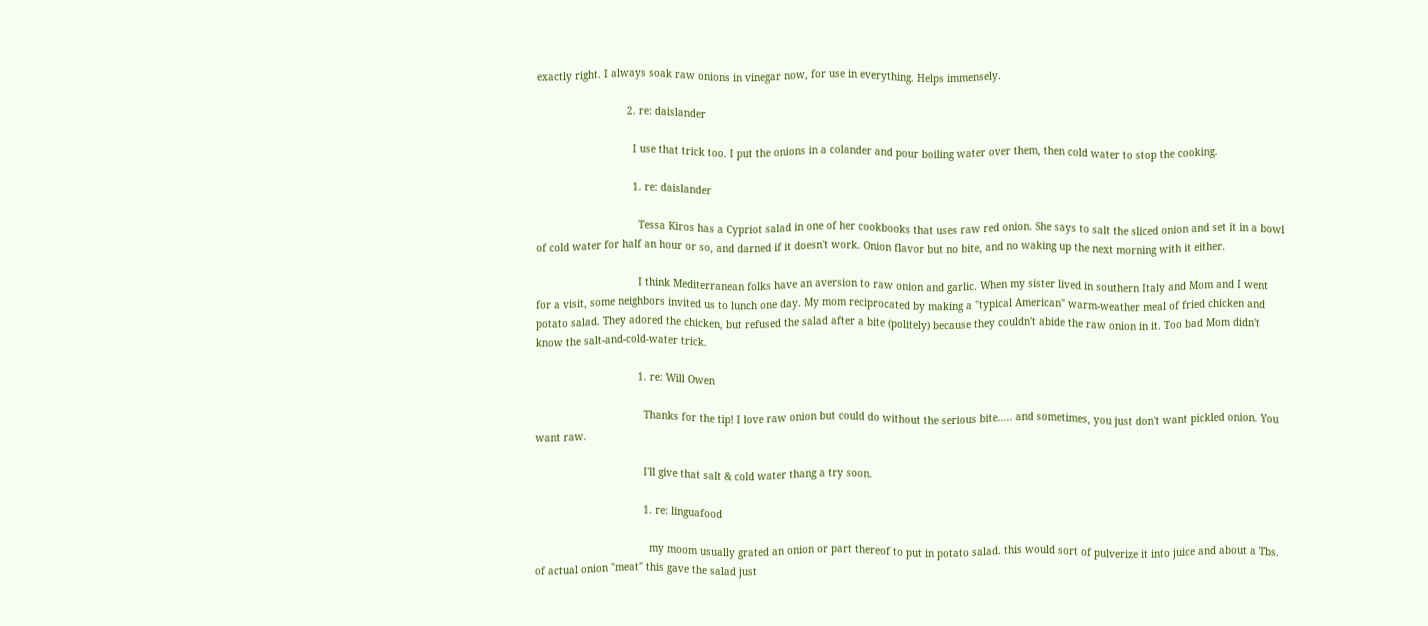exactly right. I always soak raw onions in vinegar now, for use in everything. Helps immensely.

                              2. re: daislander

                                I use that trick too. I put the onions in a colander and pour boiling water over them, then cold water to stop the cooking.

                                1. re: daislander

                                  Tessa Kiros has a Cypriot salad in one of her cookbooks that uses raw red onion. She says to salt the sliced onion and set it in a bowl of cold water for half an hour or so, and darned if it doesn't work. Onion flavor but no bite, and no waking up the next morning with it either.

                                  I think Mediterranean folks have an aversion to raw onion and garlic. When my sister lived in southern Italy and Mom and I went for a visit, some neighbors invited us to lunch one day. My mom reciprocated by making a "typical American" warm-weather meal of fried chicken and potato salad. They adored the chicken, but refused the salad after a bite (politely) because they couldn't abide the raw onion in it. Too bad Mom didn't know the salt-and-cold-water trick.

                                  1. re: Will Owen

                                    Thanks for the tip! I love raw onion but could do without the serious bite..... and sometimes, you just don't want pickled onion. You want raw.

                                    I'll give that salt & cold water thang a try soon.

                                    1. re: linguafood

                                      my moom usually grated an onion or part thereof to put in potato salad. this would sort of pulverize it into juice and about a Tbs. of actual onion "meat" this gave the salad just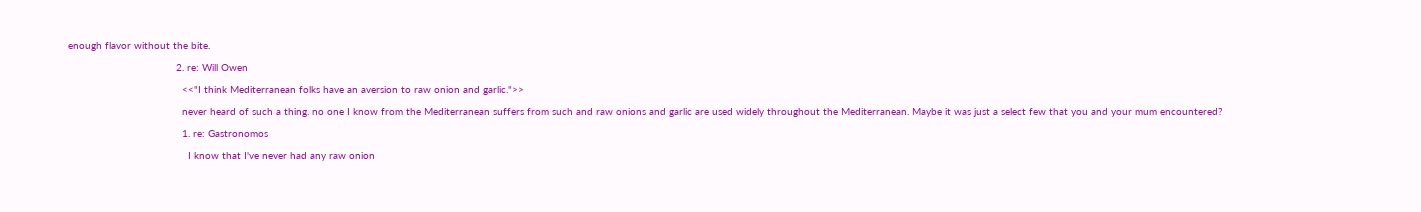enough flavor without the bite.

                                    2. re: Will Owen

                                      <<"I think Mediterranean folks have an aversion to raw onion and garlic.">>

                                      never heard of such a thing. no one I know from the Mediterranean suffers from such and raw onions and garlic are used widely throughout the Mediterranean. Maybe it was just a select few that you and your mum encountered?

                                      1. re: Gastronomos

                                        I know that I've never had any raw onion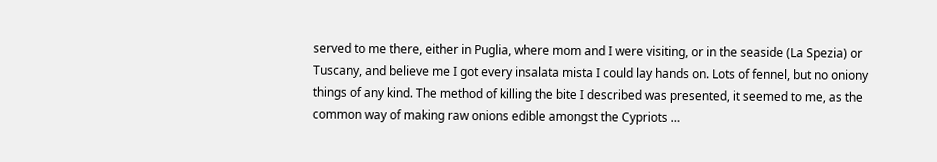served to me there, either in Puglia, where mom and I were visiting, or in the seaside (La Spezia) or Tuscany, and believe me I got every insalata mista I could lay hands on. Lots of fennel, but no oniony things of any kind. The method of killing the bite I described was presented, it seemed to me, as the common way of making raw onions edible amongst the Cypriots …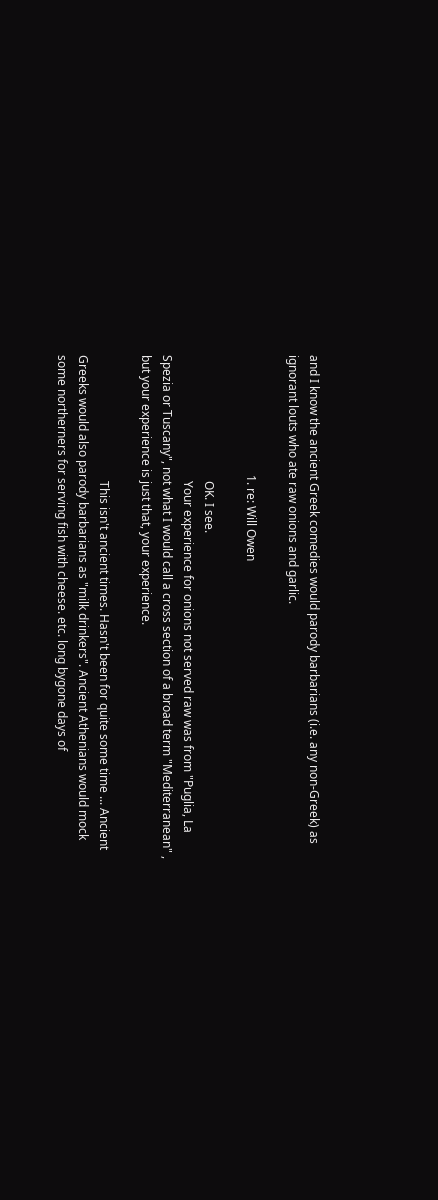and I know the ancient Greek comedies would parody barbarians (i.e. any non-Greek) as ignorant louts who ate raw onions and garlic.

                                        1. re: Will Owen

                                          OK. I see.
                                          Your experience for onions not served raw was from "Puglia, La Spezia or Tuscany", not what I would call a cross section of a broad term "Mediterranean" , but your experience is just that, your experience.

                                          This isn't ancient times. Hasn't been for quite some time ... Ancient Greeks would also parody barbarians as "milk drinkers". Ancient Athenians would mock some northerners for serving fish with cheese. etc. long bygone days of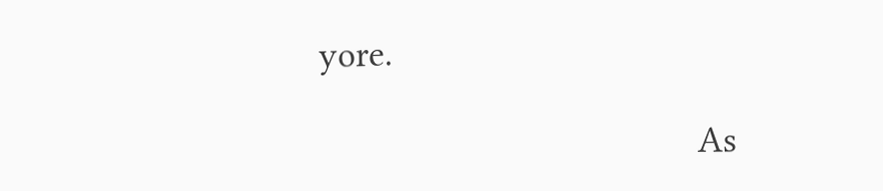yore.

                                          As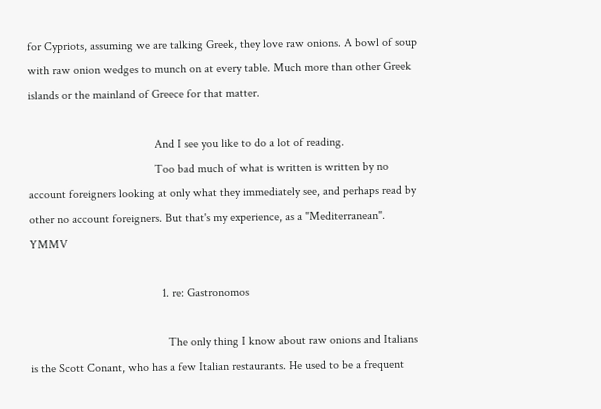for Cypriots, assuming we are talking Greek, they love raw onions. A bowl of soup with raw onion wedges to munch on at every table. Much more than other Greek islands or the mainland of Greece for that matter.

                                          And I see you like to do a lot of reading.
                                          Too bad much of what is written is written by no account foreigners looking at only what they immediately see, and perhaps read by other no account foreigners. But that's my experience, as a "Mediterranean". YMMV

                                            1. re: Gastronomos

                                              The only thing I know about raw onions and Italians is the Scott Conant, who has a few Italian restaurants. He used to be a frequent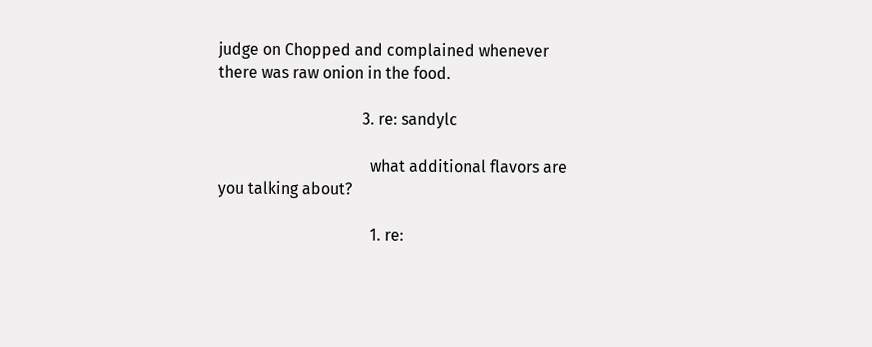judge on Chopped and complained whenever there was raw onion in the food.

                                    3. re: sandylc

                                      what additional flavors are you talking about?

                                      1. re: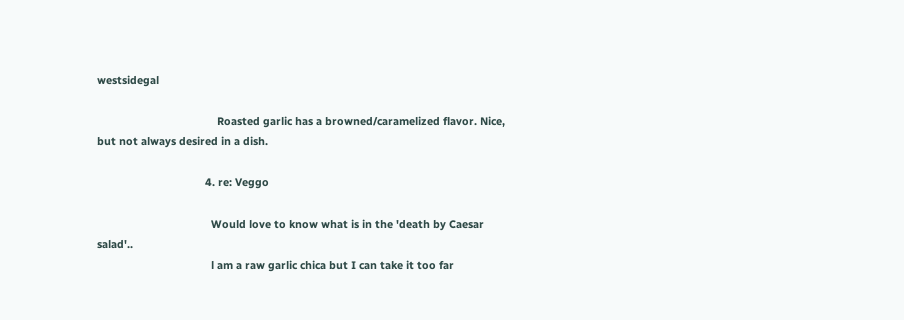westsidegal

                                        Roasted garlic has a browned/caramelized flavor. Nice, but not always desired in a dish.

                                    4. re: Veggo

                                      Would love to know what is in the 'death by Caesar salad'..
                                      l am a raw garlic chica but I can take it too far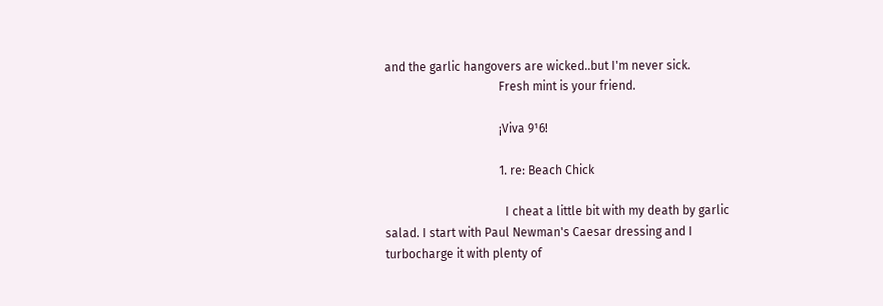and the garlic hangovers are wicked..but I'm never sick.
                                      Fresh mint is your friend.

                                      ¡Viva 9¹6!

                                      1. re: Beach Chick

                                        I cheat a little bit with my death by garlic salad. I start with Paul Newman's Caesar dressing and I turbocharge it with plenty of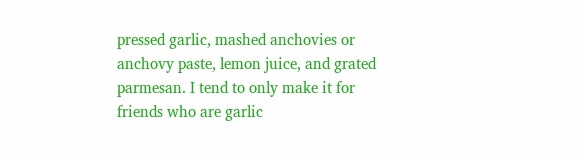pressed garlic, mashed anchovies or anchovy paste, lemon juice, and grated parmesan. I tend to only make it for friends who are garlic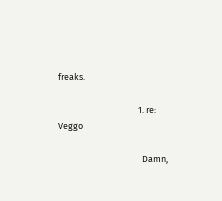freaks.

                                        1. re: Veggo

                                          Damn,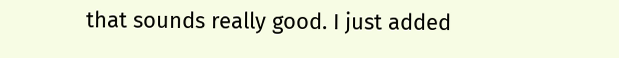that sounds really good. I just added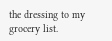the dressing to my grocery list.